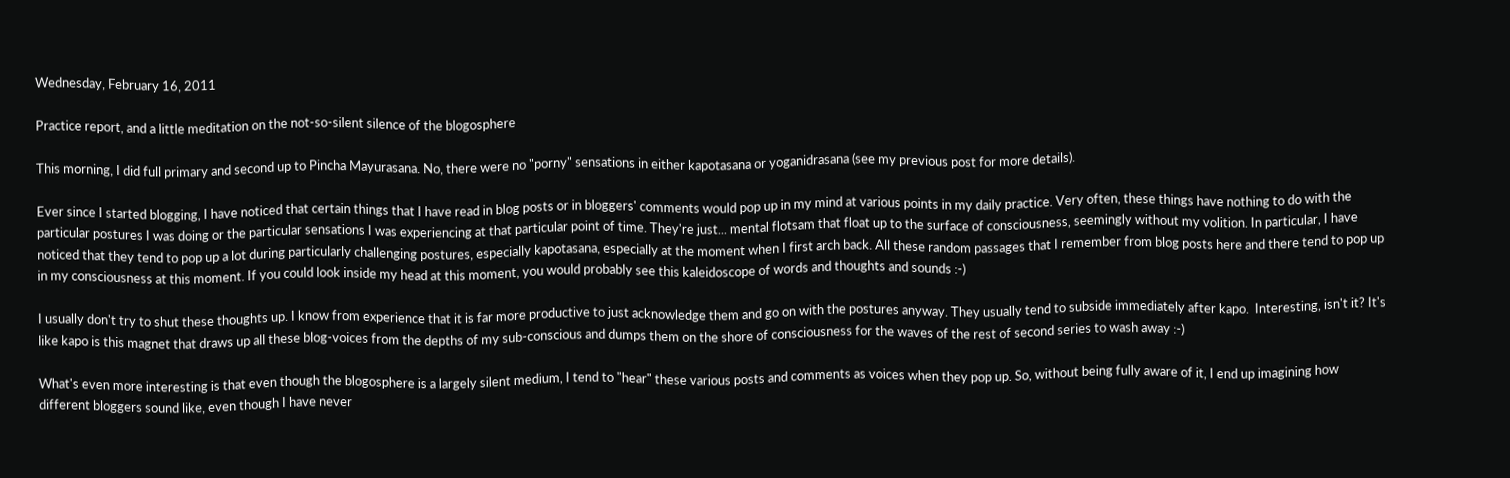Wednesday, February 16, 2011

Practice report, and a little meditation on the not-so-silent silence of the blogosphere

This morning, I did full primary and second up to Pincha Mayurasana. No, there were no "porny" sensations in either kapotasana or yoganidrasana (see my previous post for more details).

Ever since I started blogging, I have noticed that certain things that I have read in blog posts or in bloggers' comments would pop up in my mind at various points in my daily practice. Very often, these things have nothing to do with the particular postures I was doing or the particular sensations I was experiencing at that particular point of time. They're just... mental flotsam that float up to the surface of consciousness, seemingly without my volition. In particular, I have noticed that they tend to pop up a lot during particularly challenging postures, especially kapotasana, especially at the moment when I first arch back. All these random passages that I remember from blog posts here and there tend to pop up in my consciousness at this moment. If you could look inside my head at this moment, you would probably see this kaleidoscope of words and thoughts and sounds :-)

I usually don't try to shut these thoughts up. I know from experience that it is far more productive to just acknowledge them and go on with the postures anyway. They usually tend to subside immediately after kapo.  Interesting, isn't it? It's like kapo is this magnet that draws up all these blog-voices from the depths of my sub-conscious and dumps them on the shore of consciousness for the waves of the rest of second series to wash away :-)

What's even more interesting is that even though the blogosphere is a largely silent medium, I tend to "hear" these various posts and comments as voices when they pop up. So, without being fully aware of it, I end up imagining how different bloggers sound like, even though I have never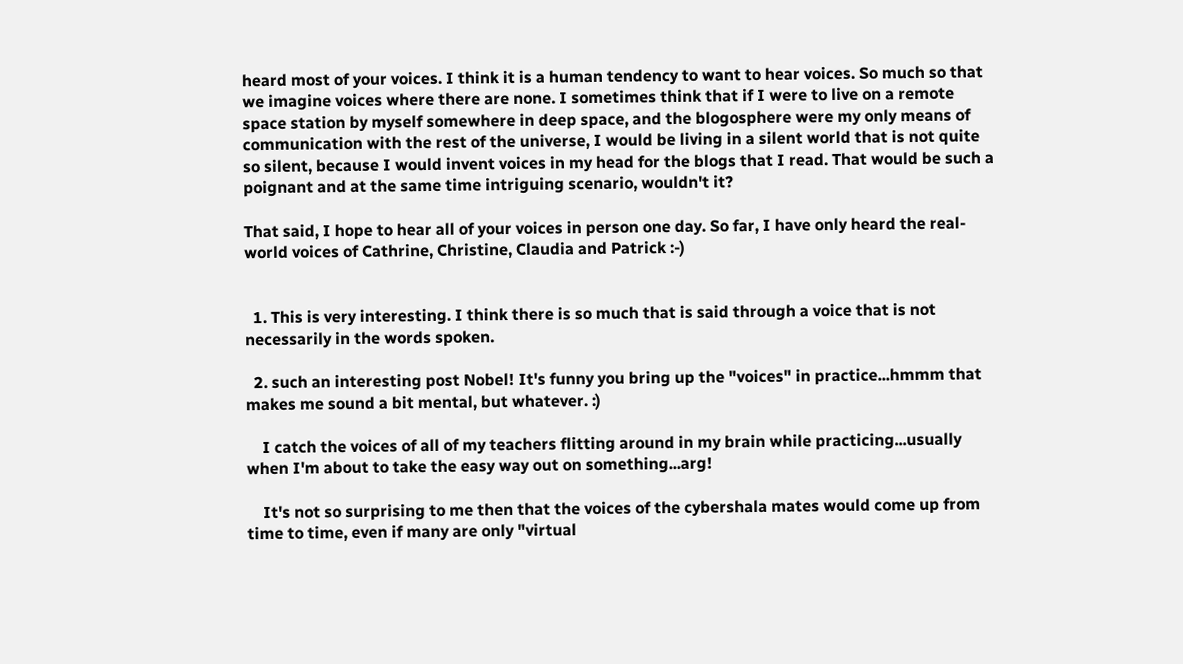heard most of your voices. I think it is a human tendency to want to hear voices. So much so that we imagine voices where there are none. I sometimes think that if I were to live on a remote space station by myself somewhere in deep space, and the blogosphere were my only means of communication with the rest of the universe, I would be living in a silent world that is not quite so silent, because I would invent voices in my head for the blogs that I read. That would be such a poignant and at the same time intriguing scenario, wouldn't it?

That said, I hope to hear all of your voices in person one day. So far, I have only heard the real-world voices of Cathrine, Christine, Claudia and Patrick :-)


  1. This is very interesting. I think there is so much that is said through a voice that is not necessarily in the words spoken.

  2. such an interesting post Nobel! It's funny you bring up the "voices" in practice...hmmm that makes me sound a bit mental, but whatever. :)

    I catch the voices of all of my teachers flitting around in my brain while practicing...usually when I'm about to take the easy way out on something...arg!

    It's not so surprising to me then that the voices of the cybershala mates would come up from time to time, even if many are only "virtual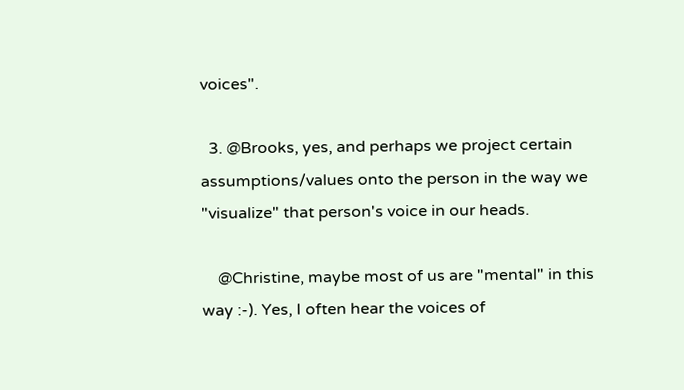voices".

  3. @Brooks, yes, and perhaps we project certain assumptions/values onto the person in the way we "visualize" that person's voice in our heads.

    @Christine, maybe most of us are "mental" in this way :-). Yes, I often hear the voices of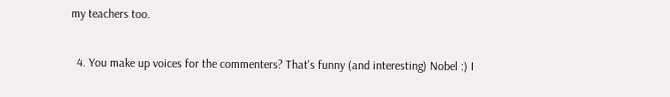my teachers too.

  4. You make up voices for the commenters? That's funny (and interesting) Nobel :) I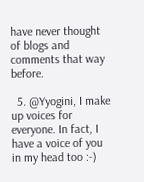have never thought of blogs and comments that way before.

  5. @Yyogini, I make up voices for everyone. In fact, I have a voice of you in my head too :-)